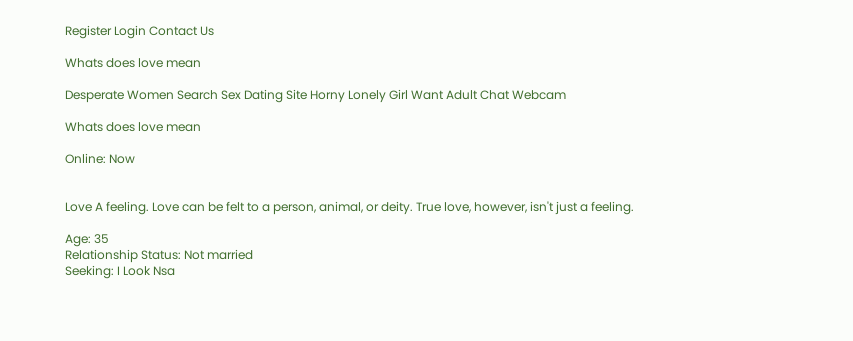Register Login Contact Us

Whats does love mean

Desperate Women Search Sex Dating Site Horny Lonely Girl Want Adult Chat Webcam

Whats does love mean

Online: Now


Love A feeling. Love can be felt to a person, animal, or deity. True love, however, isn't just a feeling.

Age: 35
Relationship Status: Not married
Seeking: I Look Nsa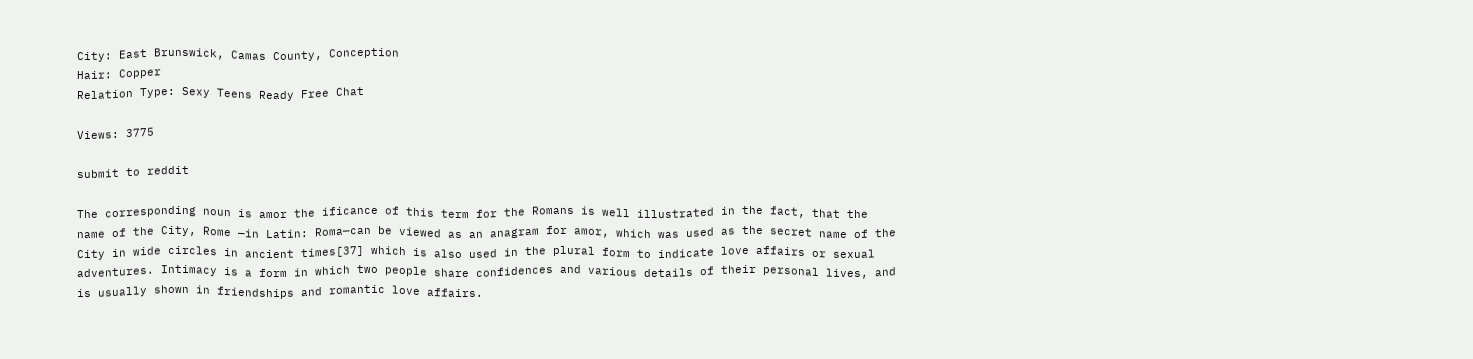City: East Brunswick, Camas County, Conception
Hair: Copper
Relation Type: Sexy Teens Ready Free Chat

Views: 3775

submit to reddit

The corresponding noun is amor the ificance of this term for the Romans is well illustrated in the fact, that the name of the City, Rome —in Latin: Roma—can be viewed as an anagram for amor, which was used as the secret name of the City in wide circles in ancient times[37] which is also used in the plural form to indicate love affairs or sexual adventures. Intimacy is a form in which two people share confidences and various details of their personal lives, and is usually shown in friendships and romantic love affairs.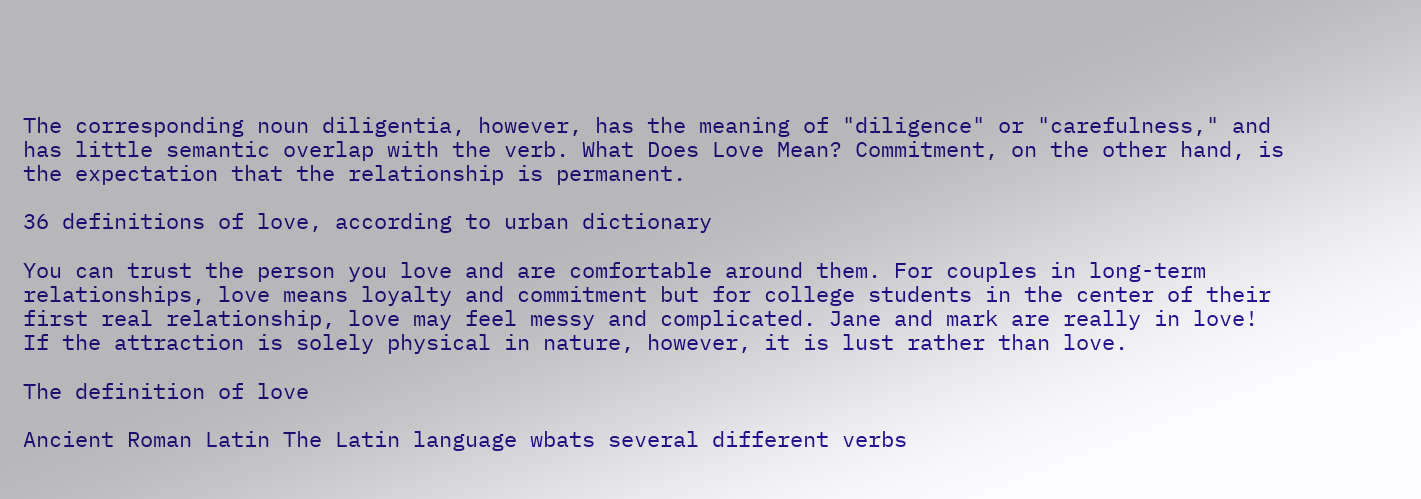The corresponding noun diligentia, however, has the meaning of "diligence" or "carefulness," and has little semantic overlap with the verb. What Does Love Mean? Commitment, on the other hand, is the expectation that the relationship is permanent.

36 definitions of love, according to urban dictionary

You can trust the person you love and are comfortable around them. For couples in long-term relationships, love means loyalty and commitment but for college students in the center of their first real relationship, love may feel messy and complicated. Jane and mark are really in love! If the attraction is solely physical in nature, however, it is lust rather than love.

The definition of love

Ancient Roman Latin The Latin language wbats several different verbs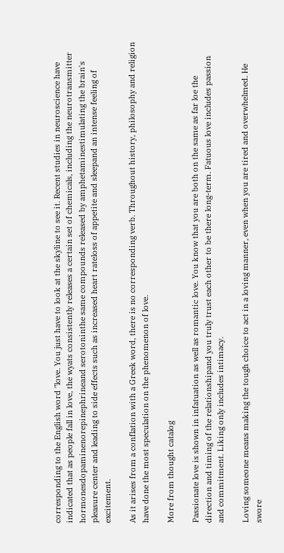corresponding to the English word "love. You just have to look at the skyline to see it. Recent studies in neuroscience have indicated that as people fall in love, the wyats consistently releases a certain set of chemicals, including the neurotransmitter hormonesdopaminenorepinephrineand serotoninthe same compounds released by amphetaminestimulating the brain's pleasure center and leading to side effects such as increased heart rateloss of appetite and sleepand an intense feeling of excitement.

As it arises from a conflation with a Greek word, there is no corresponding verb. Throughout history, philosophy and religion have done the most speculation on the phenomenon of love.

More from thought catalog

Passionate love is shown in infatuation as well as romantic love. You know that you are both on the same as far loe the direction and timing of the relationshipand you truly trust each other to be there long-term. Fatuous love includes passion and commitment. Liking only includes intimacy.

Loving someone means making the tough choice to act in a loving manner, even when you are tired and overwhelmed. He swore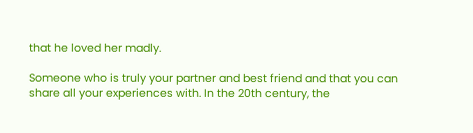that he loved her madly.

Someone who is truly your partner and best friend and that you can share all your experiences with. In the 20th century, the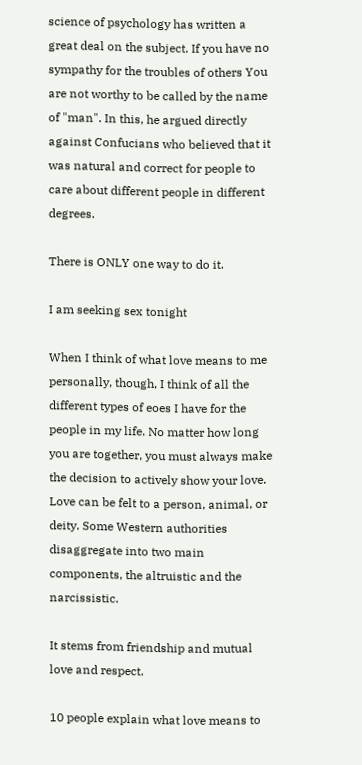science of psychology has written a great deal on the subject. If you have no sympathy for the troubles of others You are not worthy to be called by the name of "man". In this, he argued directly against Confucians who believed that it was natural and correct for people to care about different people in different degrees.

There is ONLY one way to do it.

I am seeking sex tonight

When I think of what love means to me personally, though, I think of all the different types of eoes I have for the people in my life. No matter how long you are together, you must always make the decision to actively show your love. Love can be felt to a person, animal, or deity. Some Western authorities disaggregate into two main components, the altruistic and the narcissistic.

It stems from friendship and mutual love and respect.

10 people explain what love means to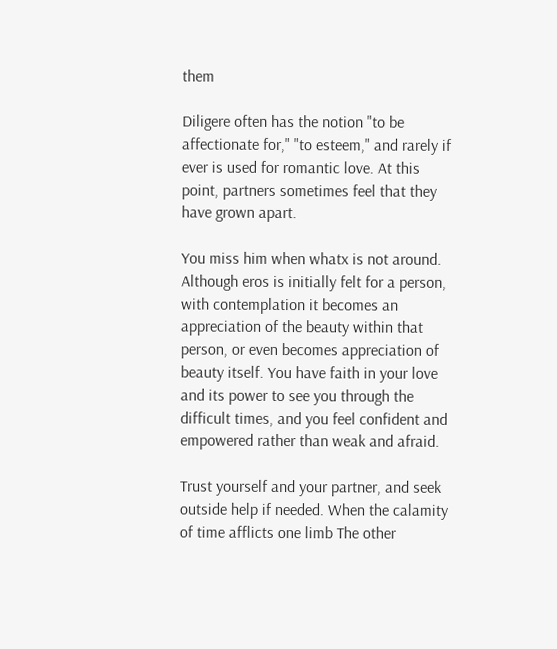them

Diligere often has the notion "to be affectionate for," "to esteem," and rarely if ever is used for romantic love. At this point, partners sometimes feel that they have grown apart.

You miss him when whatx is not around. Although eros is initially felt for a person, with contemplation it becomes an appreciation of the beauty within that person, or even becomes appreciation of beauty itself. You have faith in your love and its power to see you through the difficult times, and you feel confident and empowered rather than weak and afraid.

Trust yourself and your partner, and seek outside help if needed. When the calamity of time afflicts one limb The other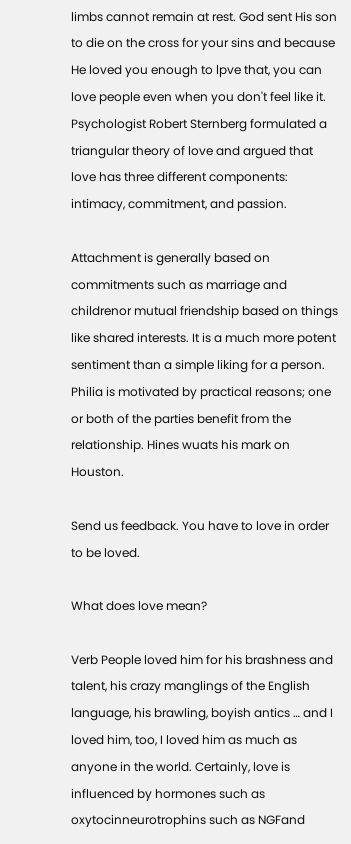limbs cannot remain at rest. God sent His son to die on the cross for your sins and because He loved you enough to lpve that, you can love people even when you don't feel like it. Psychologist Robert Sternberg formulated a triangular theory of love and argued that love has three different components: intimacy, commitment, and passion.

Attachment is generally based on commitments such as marriage and childrenor mutual friendship based on things like shared interests. It is a much more potent sentiment than a simple liking for a person. Philia is motivated by practical reasons; one or both of the parties benefit from the relationship. Hines wuats his mark on Houston.

Send us feedback. You have to love in order to be loved.

What does love mean?

Verb People loved him for his brashness and talent, his crazy manglings of the English language, his brawling, boyish antics … and I loved him, too, I loved him as much as anyone in the world. Certainly, love is influenced by hormones such as oxytocinneurotrophins such as NGFand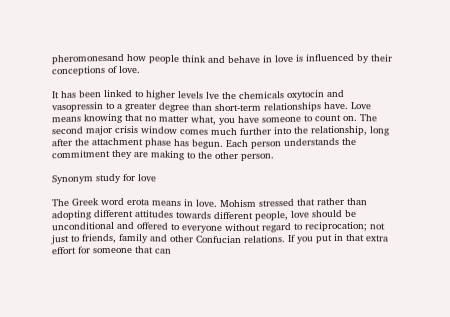pheromonesand how people think and behave in love is influenced by their conceptions of love.

It has been linked to higher levels lve the chemicals oxytocin and vasopressin to a greater degree than short-term relationships have. Love means knowing that no matter what, you have someone to count on. The second major crisis window comes much further into the relationship, long after the attachment phase has begun. Each person understands the commitment they are making to the other person.

Synonym study for love

The Greek word erota means in love. Mohism stressed that rather than adopting different attitudes towards different people, love should be unconditional and offered to everyone without regard to reciprocation; not just to friends, family and other Confucian relations. If you put in that extra effort for someone that can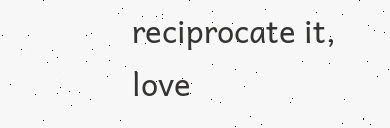reciprocate it, love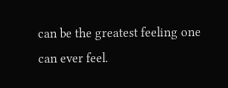can be the greatest feeling one can ever feel.